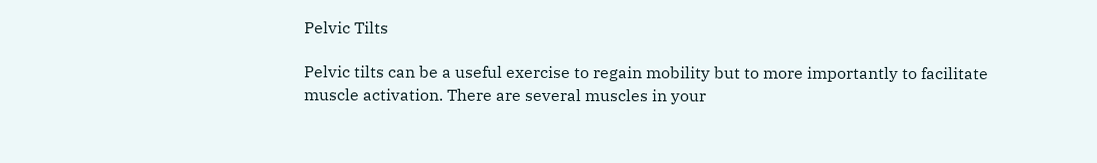Pelvic Tilts

Pelvic tilts can be a useful exercise to regain mobility but to more importantly to facilitate muscle activation. There are several muscles in your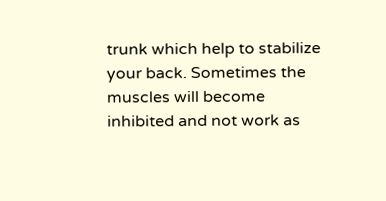trunk which help to stabilize your back. Sometimes the muscles will become inhibited and not work as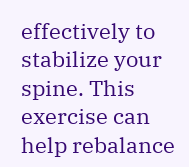effectively to stabilize your spine. This exercise can help rebalance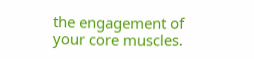the engagement of your core muscles.